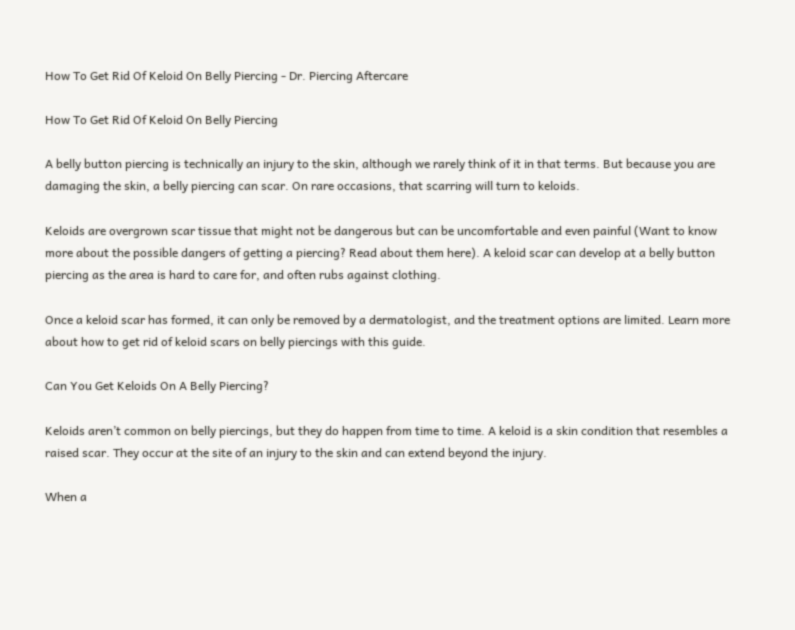How To Get Rid Of Keloid On Belly Piercing - Dr. Piercing Aftercare

How To Get Rid Of Keloid On Belly Piercing

A belly button piercing is technically an injury to the skin, although we rarely think of it in that terms. But because you are damaging the skin, a belly piercing can scar. On rare occasions, that scarring will turn to keloids.

Keloids are overgrown scar tissue that might not be dangerous but can be uncomfortable and even painful (Want to know more about the possible dangers of getting a piercing? Read about them here). A keloid scar can develop at a belly button piercing as the area is hard to care for, and often rubs against clothing.

Once a keloid scar has formed, it can only be removed by a dermatologist, and the treatment options are limited. Learn more about how to get rid of keloid scars on belly piercings with this guide.

Can You Get Keloids On A Belly Piercing?

Keloids aren’t common on belly piercings, but they do happen from time to time. A keloid is a skin condition that resembles a raised scar. They occur at the site of an injury to the skin and can extend beyond the injury.

When a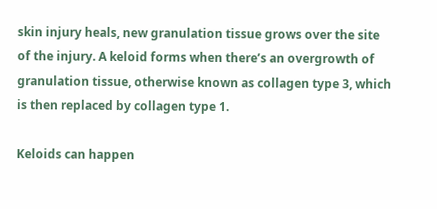skin injury heals, new granulation tissue grows over the site of the injury. A keloid forms when there’s an overgrowth of granulation tissue, otherwise known as collagen type 3, which is then replaced by collagen type 1.

Keloids can happen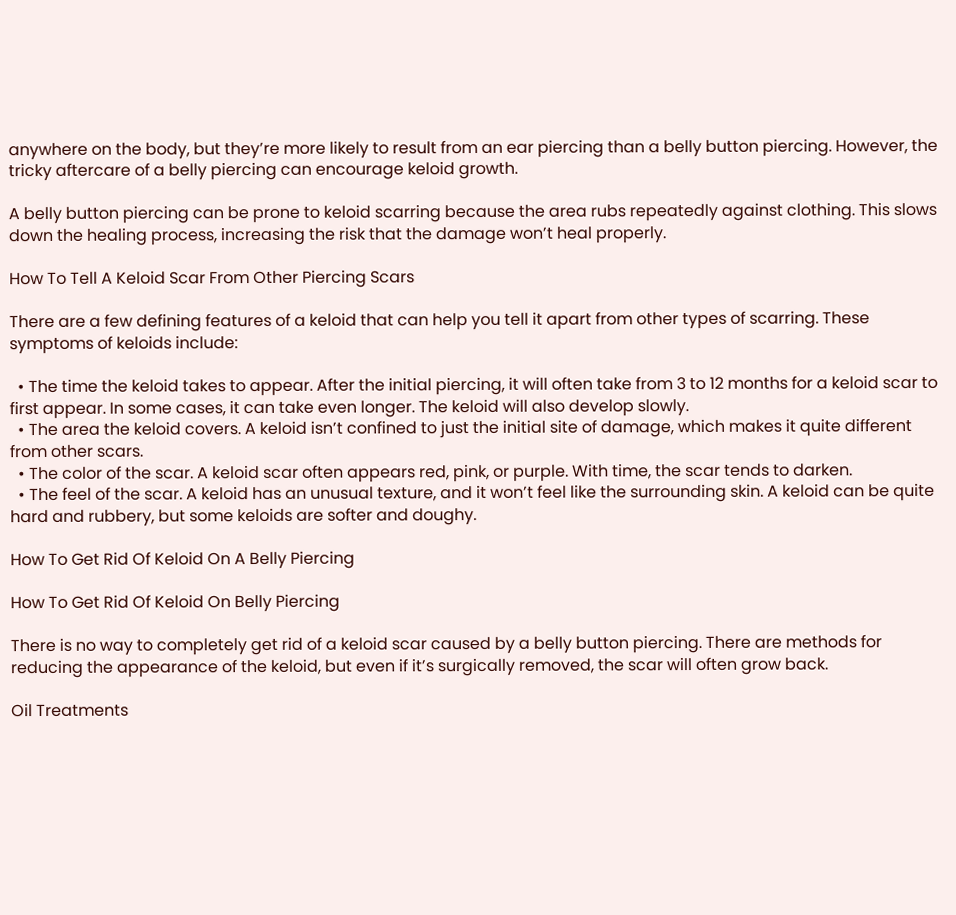anywhere on the body, but they’re more likely to result from an ear piercing than a belly button piercing. However, the tricky aftercare of a belly piercing can encourage keloid growth.

A belly button piercing can be prone to keloid scarring because the area rubs repeatedly against clothing. This slows down the healing process, increasing the risk that the damage won’t heal properly.

How To Tell A Keloid Scar From Other Piercing Scars

There are a few defining features of a keloid that can help you tell it apart from other types of scarring. These symptoms of keloids include:

  • The time the keloid takes to appear. After the initial piercing, it will often take from 3 to 12 months for a keloid scar to first appear. In some cases, it can take even longer. The keloid will also develop slowly.
  • The area the keloid covers. A keloid isn’t confined to just the initial site of damage, which makes it quite different from other scars.
  • The color of the scar. A keloid scar often appears red, pink, or purple. With time, the scar tends to darken.
  • The feel of the scar. A keloid has an unusual texture, and it won’t feel like the surrounding skin. A keloid can be quite hard and rubbery, but some keloids are softer and doughy.

How To Get Rid Of Keloid On A Belly Piercing

How To Get Rid Of Keloid On Belly Piercing

There is no way to completely get rid of a keloid scar caused by a belly button piercing. There are methods for reducing the appearance of the keloid, but even if it’s surgically removed, the scar will often grow back.

Oil Treatments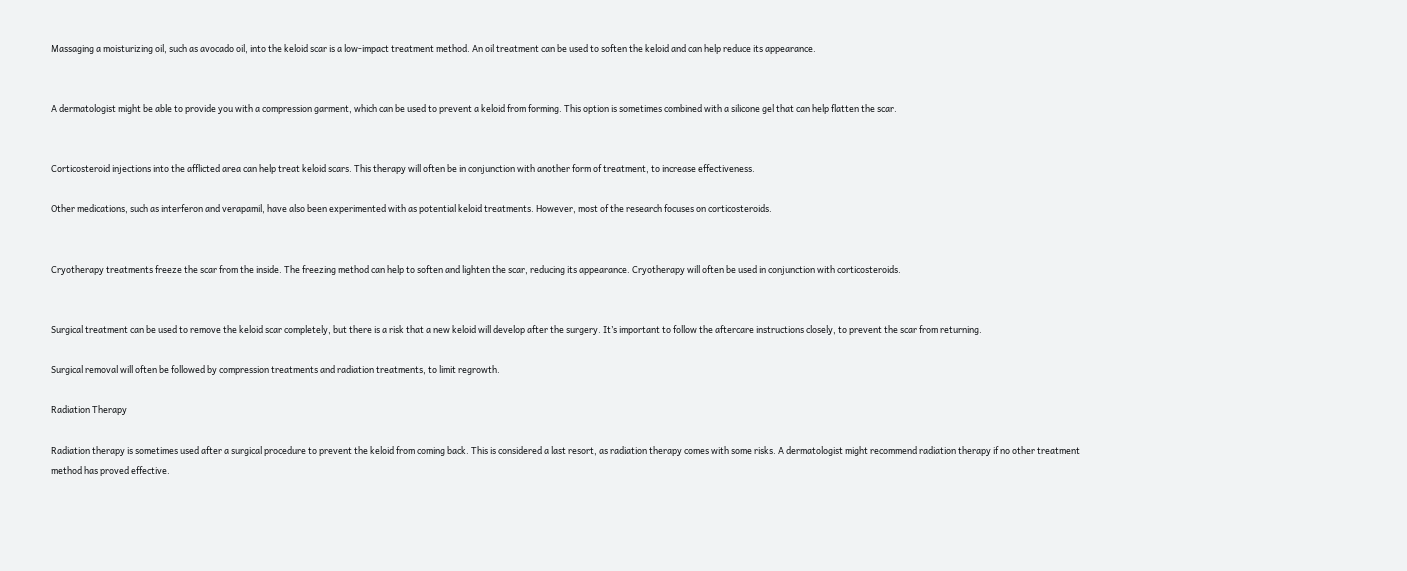Massaging a moisturizing oil, such as avocado oil, into the keloid scar is a low-impact treatment method. An oil treatment can be used to soften the keloid and can help reduce its appearance.


A dermatologist might be able to provide you with a compression garment, which can be used to prevent a keloid from forming. This option is sometimes combined with a silicone gel that can help flatten the scar.


Corticosteroid injections into the afflicted area can help treat keloid scars. This therapy will often be in conjunction with another form of treatment, to increase effectiveness.

Other medications, such as interferon and verapamil, have also been experimented with as potential keloid treatments. However, most of the research focuses on corticosteroids.


Cryotherapy treatments freeze the scar from the inside. The freezing method can help to soften and lighten the scar, reducing its appearance. Cryotherapy will often be used in conjunction with corticosteroids.


Surgical treatment can be used to remove the keloid scar completely, but there is a risk that a new keloid will develop after the surgery. It’s important to follow the aftercare instructions closely, to prevent the scar from returning.

Surgical removal will often be followed by compression treatments and radiation treatments, to limit regrowth.

Radiation Therapy

Radiation therapy is sometimes used after a surgical procedure to prevent the keloid from coming back. This is considered a last resort, as radiation therapy comes with some risks. A dermatologist might recommend radiation therapy if no other treatment method has proved effective.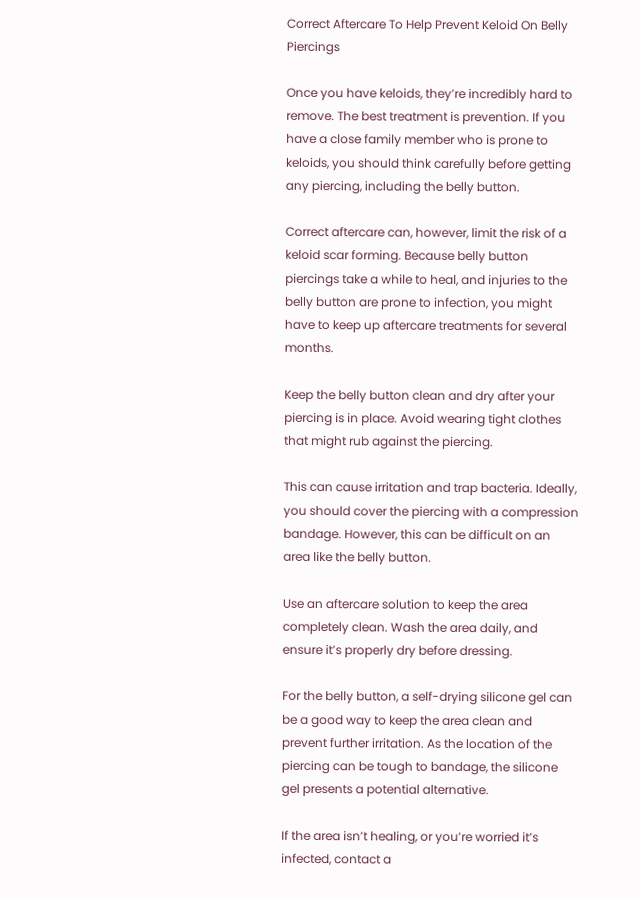Correct Aftercare To Help Prevent Keloid On Belly Piercings

Once you have keloids, they’re incredibly hard to remove. The best treatment is prevention. If you have a close family member who is prone to keloids, you should think carefully before getting any piercing, including the belly button.

Correct aftercare can, however, limit the risk of a keloid scar forming. Because belly button piercings take a while to heal, and injuries to the belly button are prone to infection, you might have to keep up aftercare treatments for several months.

Keep the belly button clean and dry after your piercing is in place. Avoid wearing tight clothes that might rub against the piercing.

This can cause irritation and trap bacteria. Ideally, you should cover the piercing with a compression bandage. However, this can be difficult on an area like the belly button.

Use an aftercare solution to keep the area completely clean. Wash the area daily, and ensure it’s properly dry before dressing.

For the belly button, a self-drying silicone gel can be a good way to keep the area clean and prevent further irritation. As the location of the piercing can be tough to bandage, the silicone gel presents a potential alternative.

If the area isn’t healing, or you’re worried it’s infected, contact a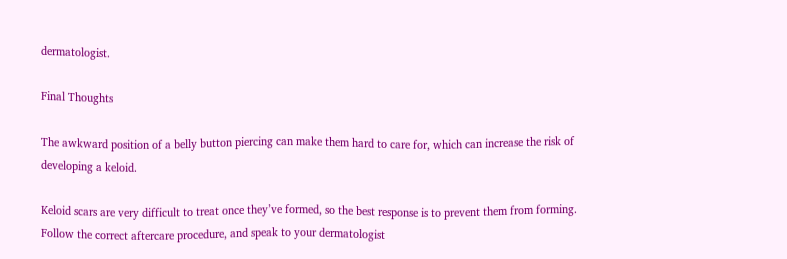dermatologist.

Final Thoughts

The awkward position of a belly button piercing can make them hard to care for, which can increase the risk of developing a keloid.

Keloid scars are very difficult to treat once they’ve formed, so the best response is to prevent them from forming. Follow the correct aftercare procedure, and speak to your dermatologist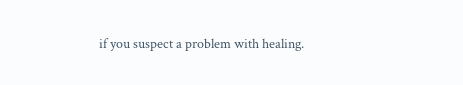if you suspect a problem with healing.